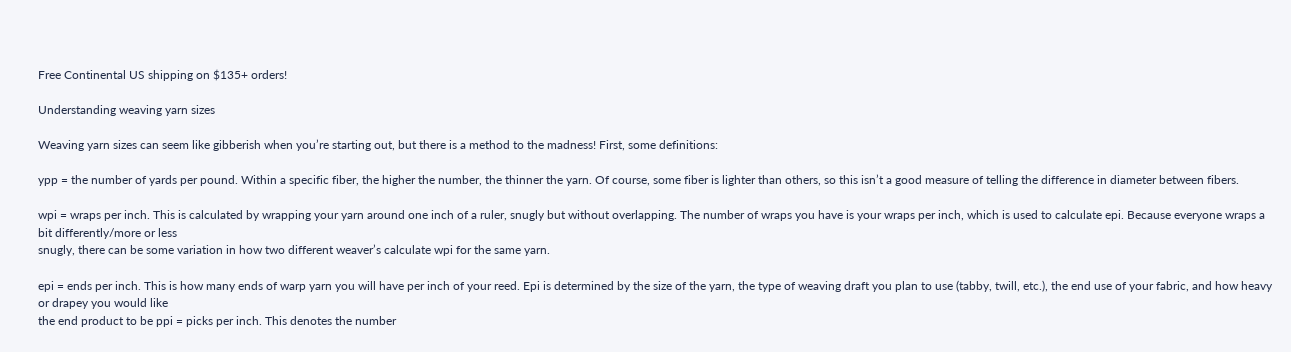Free Continental US shipping on $135+ orders!

Understanding weaving yarn sizes

Weaving yarn sizes can seem like gibberish when you’re starting out, but there is a method to the madness! First, some definitions:

ypp = the number of yards per pound. Within a specific fiber, the higher the number, the thinner the yarn. Of course, some fiber is lighter than others, so this isn’t a good measure of telling the difference in diameter between fibers.

wpi = wraps per inch. This is calculated by wrapping your yarn around one inch of a ruler, snugly but without overlapping. The number of wraps you have is your wraps per inch, which is used to calculate epi. Because everyone wraps a bit differently/more or less
snugly, there can be some variation in how two different weaver’s calculate wpi for the same yarn.

epi = ends per inch. This is how many ends of warp yarn you will have per inch of your reed. Epi is determined by the size of the yarn, the type of weaving draft you plan to use (tabby, twill, etc.), the end use of your fabric, and how heavy or drapey you would like
the end product to be ppi = picks per inch. This denotes the number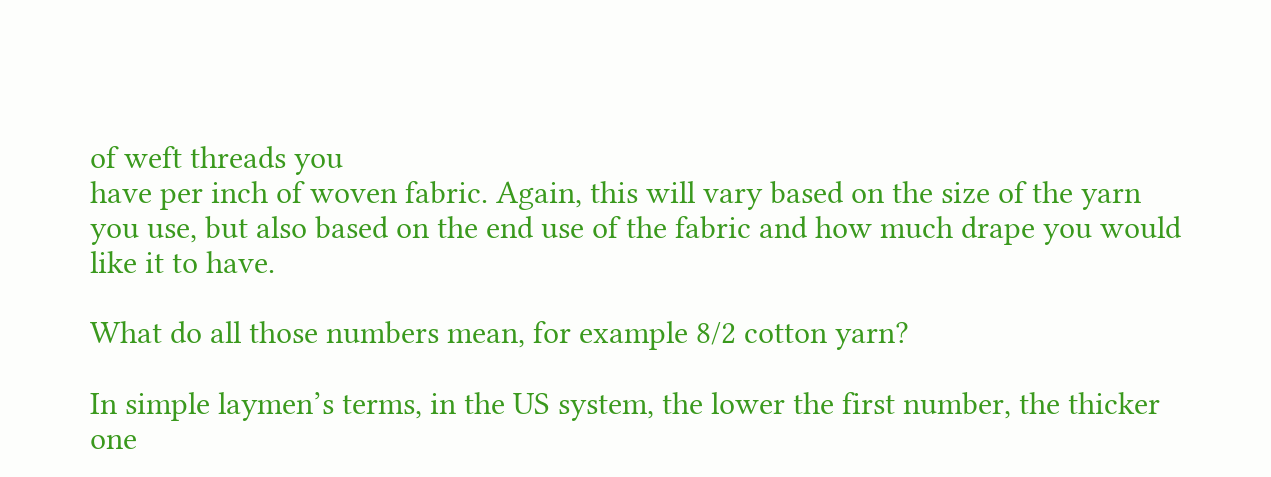of weft threads you
have per inch of woven fabric. Again, this will vary based on the size of the yarn you use, but also based on the end use of the fabric and how much drape you would like it to have.

What do all those numbers mean, for example 8/2 cotton yarn?

In simple laymen’s terms, in the US system, the lower the first number, the thicker one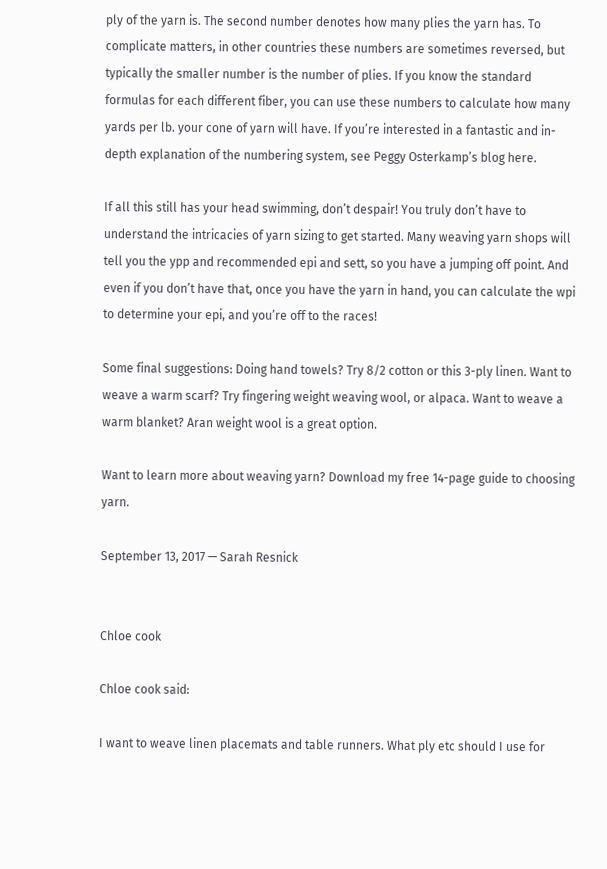ply of the yarn is. The second number denotes how many plies the yarn has. To complicate matters, in other countries these numbers are sometimes reversed, but typically the smaller number is the number of plies. If you know the standard formulas for each different fiber, you can use these numbers to calculate how many yards per lb. your cone of yarn will have. If you’re interested in a fantastic and in-depth explanation of the numbering system, see Peggy Osterkamp’s blog here.

If all this still has your head swimming, don’t despair! You truly don’t have to understand the intricacies of yarn sizing to get started. Many weaving yarn shops will tell you the ypp and recommended epi and sett, so you have a jumping off point. And even if you don’t have that, once you have the yarn in hand, you can calculate the wpi to determine your epi, and you’re off to the races!

Some final suggestions: Doing hand towels? Try 8/2 cotton or this 3-ply linen. Want to weave a warm scarf? Try fingering weight weaving wool, or alpaca. Want to weave a warm blanket? Aran weight wool is a great option.

Want to learn more about weaving yarn? Download my free 14-page guide to choosing yarn.

September 13, 2017 — Sarah Resnick


Chloe cook

Chloe cook said:

I want to weave linen placemats and table runners. What ply etc should I use for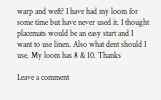warp and weft? I have had my loom for some time but have never used it. I thought placemats would be an easy start and I want to use linen. Also what dent should I use. My loom has 8 & 10. Thanks

Leave a comment